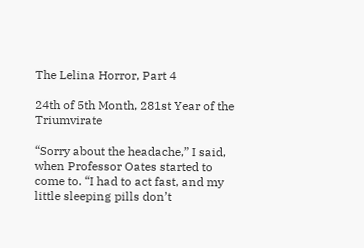The Lelina Horror, Part 4

24th of 5th Month, 281st Year of the Triumvirate

“Sorry about the headache,” I said, when Professor Oates started to come to. “I had to act fast, and my little sleeping pills don’t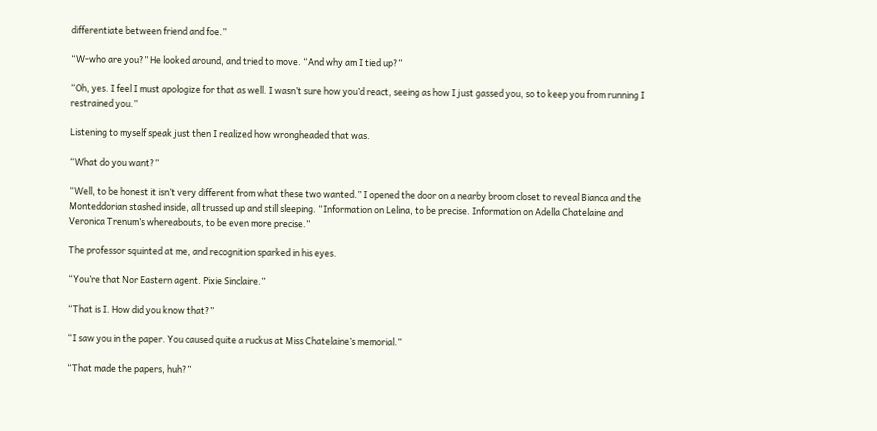differentiate between friend and foe.”

“W-who are you?” He looked around, and tried to move. “And why am I tied up?”

“Oh, yes. I feel I must apologize for that as well. I wasn’t sure how you’d react, seeing as how I just gassed you, so to keep you from running I restrained you.”

Listening to myself speak just then I realized how wrongheaded that was.

“What do you want?”

“Well, to be honest it isn’t very different from what these two wanted.” I opened the door on a nearby broom closet to reveal Bianca and the Monteddorian stashed inside, all trussed up and still sleeping. “Information on Lelina, to be precise. Information on Adella Chatelaine and Veronica Trenum’s whereabouts, to be even more precise.”

The professor squinted at me, and recognition sparked in his eyes.

“You’re that Nor Eastern agent. Pixie Sinclaire.”

“That is I. How did you know that?”

“I saw you in the paper. You caused quite a ruckus at Miss Chatelaine’s memorial.”

“That made the papers, huh?”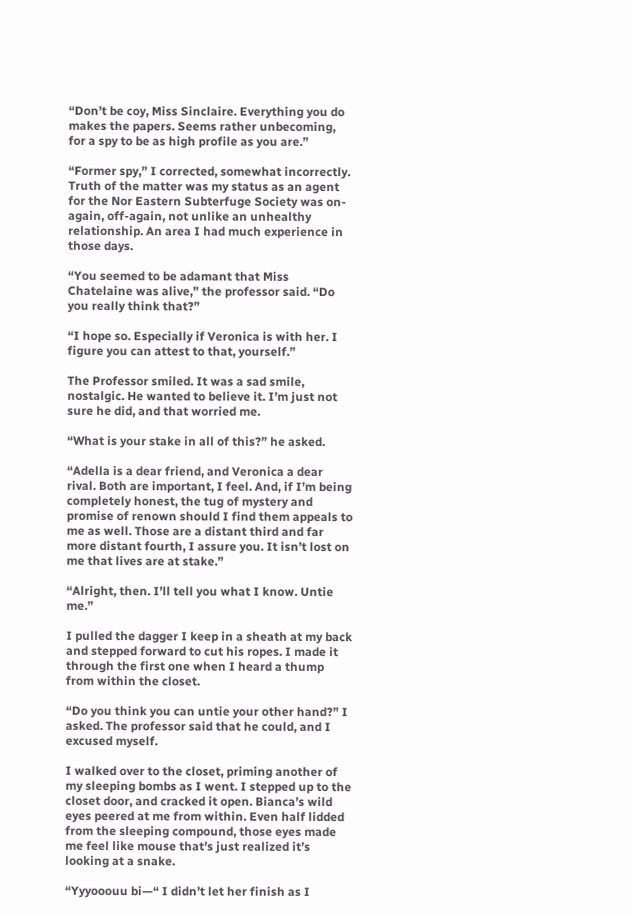“Don’t be coy, Miss Sinclaire. Everything you do makes the papers. Seems rather unbecoming, for a spy to be as high profile as you are.”

“Former spy,” I corrected, somewhat incorrectly. Truth of the matter was my status as an agent for the Nor Eastern Subterfuge Society was on-again, off-again, not unlike an unhealthy relationship. An area I had much experience in those days.

“You seemed to be adamant that Miss Chatelaine was alive,” the professor said. “Do you really think that?”

“I hope so. Especially if Veronica is with her. I figure you can attest to that, yourself.”

The Professor smiled. It was a sad smile, nostalgic. He wanted to believe it. I’m just not sure he did, and that worried me.

“What is your stake in all of this?” he asked.

“Adella is a dear friend, and Veronica a dear rival. Both are important, I feel. And, if I’m being completely honest, the tug of mystery and promise of renown should I find them appeals to me as well. Those are a distant third and far more distant fourth, I assure you. It isn’t lost on me that lives are at stake.”

“Alright, then. I’ll tell you what I know. Untie me.”

I pulled the dagger I keep in a sheath at my back and stepped forward to cut his ropes. I made it through the first one when I heard a thump from within the closet.

“Do you think you can untie your other hand?” I asked. The professor said that he could, and I excused myself.

I walked over to the closet, priming another of my sleeping bombs as I went. I stepped up to the closet door, and cracked it open. Bianca’s wild eyes peered at me from within. Even half lidded from the sleeping compound, those eyes made me feel like mouse that’s just realized it’s looking at a snake.

“Yyyooouu bi—“ I didn’t let her finish as I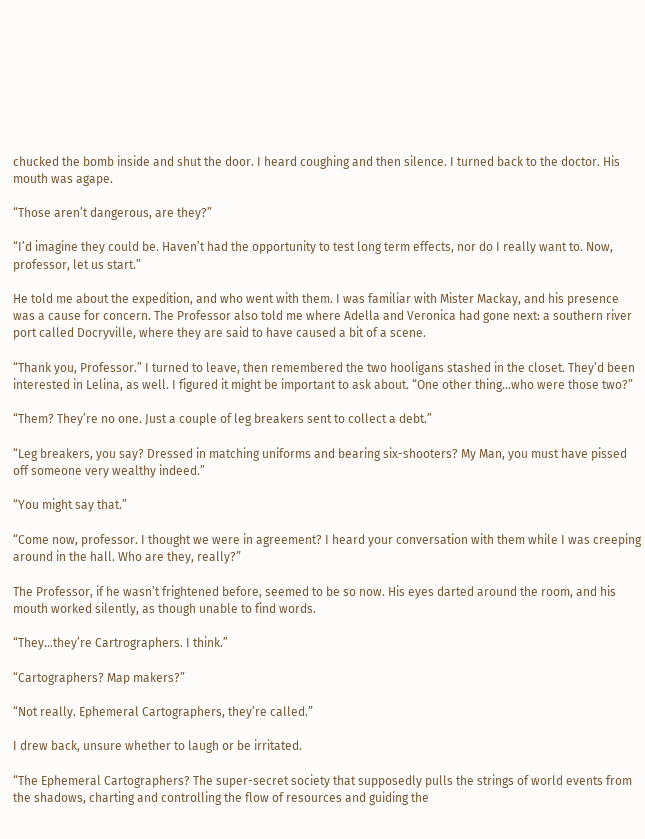chucked the bomb inside and shut the door. I heard coughing and then silence. I turned back to the doctor. His mouth was agape.

“Those aren’t dangerous, are they?”

“I’d imagine they could be. Haven’t had the opportunity to test long term effects, nor do I really want to. Now, professor, let us start.”

He told me about the expedition, and who went with them. I was familiar with Mister Mackay, and his presence was a cause for concern. The Professor also told me where Adella and Veronica had gone next: a southern river port called Docryville, where they are said to have caused a bit of a scene.

“Thank you, Professor.” I turned to leave, then remembered the two hooligans stashed in the closet. They’d been interested in Lelina, as well. I figured it might be important to ask about. “One other thing…who were those two?”

“Them? They’re no one. Just a couple of leg breakers sent to collect a debt.”

“Leg breakers, you say? Dressed in matching uniforms and bearing six-shooters? My Man, you must have pissed off someone very wealthy indeed.”

“You might say that.”

“Come now, professor. I thought we were in agreement? I heard your conversation with them while I was creeping around in the hall. Who are they, really?”

The Professor, if he wasn’t frightened before, seemed to be so now. His eyes darted around the room, and his mouth worked silently, as though unable to find words.

“They…they’re Cartrographers. I think.”

“Cartographers? Map makers?”

“Not really. Ephemeral Cartographers, they’re called.”

I drew back, unsure whether to laugh or be irritated.

“The Ephemeral Cartographers? The super-secret society that supposedly pulls the strings of world events from the shadows, charting and controlling the flow of resources and guiding the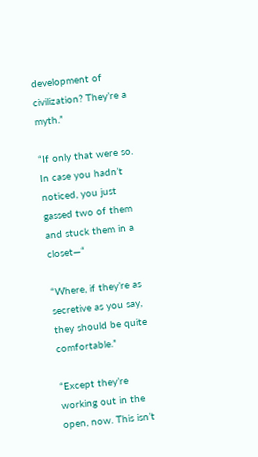development of civilization? They’re a myth.”

“If only that were so. In case you hadn’t noticed, you just gassed two of them and stuck them in a closet—“

“Where, if they’re as secretive as you say, they should be quite comfortable.”

“Except they’re working out in the open, now. This isn’t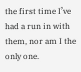the first time I’ve had a run in with them, nor am I the only one.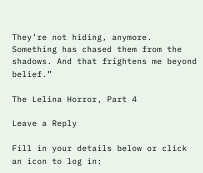They’re not hiding, anymore. Something has chased them from the shadows. And that frightens me beyond belief.”

The Lelina Horror, Part 4

Leave a Reply

Fill in your details below or click an icon to log in: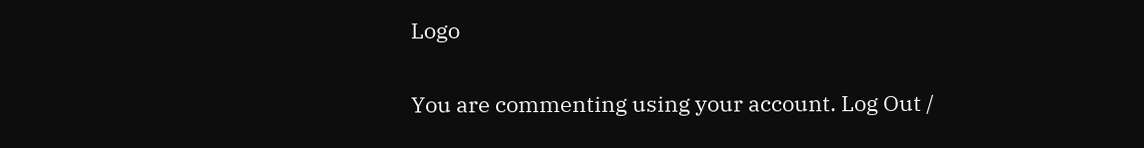Logo

You are commenting using your account. Log Out /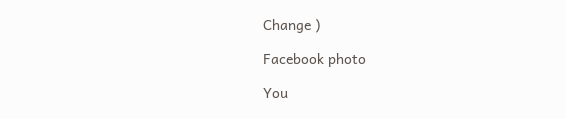Change )

Facebook photo

You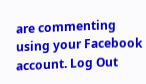are commenting using your Facebook account. Log Out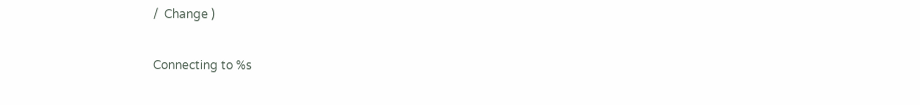/  Change )

Connecting to %s